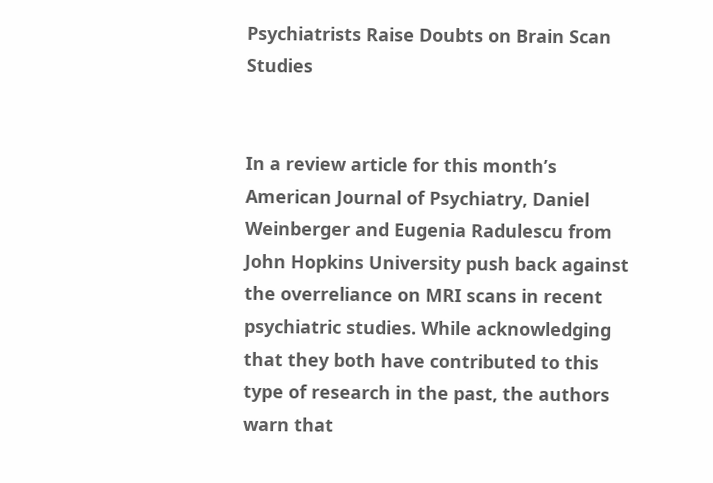Psychiatrists Raise Doubts on Brain Scan Studies


In a review article for this month’s American Journal of Psychiatry, Daniel Weinberger and Eugenia Radulescu from John Hopkins University push back against the overreliance on MRI scans in recent psychiatric studies. While acknowledging that they both have contributed to this type of research in the past, the authors warn that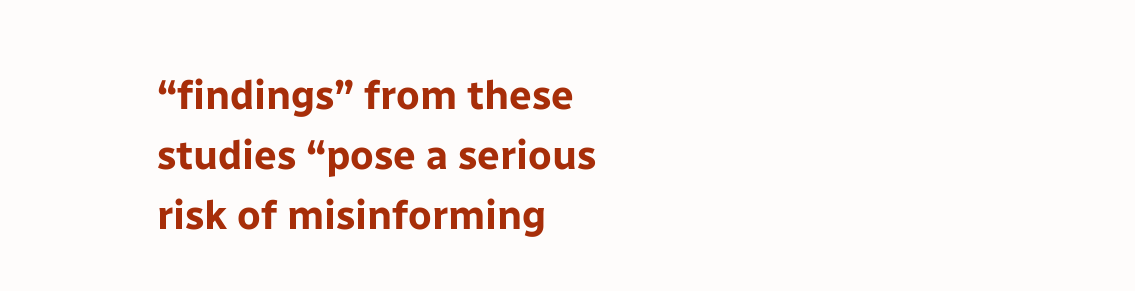“findings” from these studies “pose a serious risk of misinforming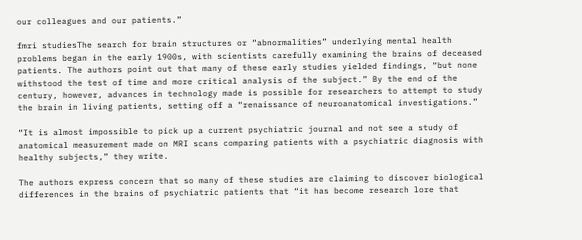our colleagues and our patients.”

fmri studiesThe search for brain structures or “abnormalities” underlying mental health problems began in the early 1900s, with scientists carefully examining the brains of deceased patients. The authors point out that many of these early studies yielded findings, “but none withstood the test of time and more critical analysis of the subject.” By the end of the century, however, advances in technology made is possible for researchers to attempt to study the brain in living patients, setting off a “renaissance of neuroanatomical investigations.”

“It is almost impossible to pick up a current psychiatric journal and not see a study of  anatomical measurement made on MRI scans comparing patients with a psychiatric diagnosis with healthy subjects,” they write.

The authors express concern that so many of these studies are claiming to discover biological differences in the brains of psychiatric patients that “it has become research lore that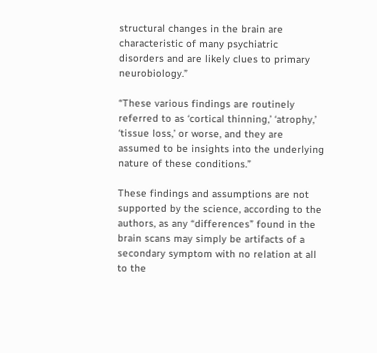structural changes in the brain are characteristic of many psychiatric disorders and are likely clues to primary neurobiology.”

“These various findings are routinely referred to as ‘cortical thinning,’ ‘atrophy,’ ‘tissue loss,’ or worse, and they are assumed to be insights into the underlying nature of these conditions.”

These findings and assumptions are not supported by the science, according to the authors, as any “differences” found in the brain scans may simply be artifacts of a secondary symptom with no relation at all to the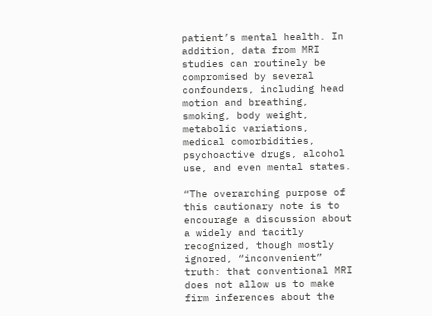patient’s mental health. In addition, data from MRI studies can routinely be compromised by several confounders, including head motion and breathing, smoking, body weight, metabolic variations, medical comorbidities, psychoactive drugs, alcohol use, and even mental states.

“The overarching purpose of this cautionary note is to encourage a discussion about a widely and tacitly recognized, though mostly ignored, “inconvenient” truth: that conventional MRI does not allow us to make firm inferences about the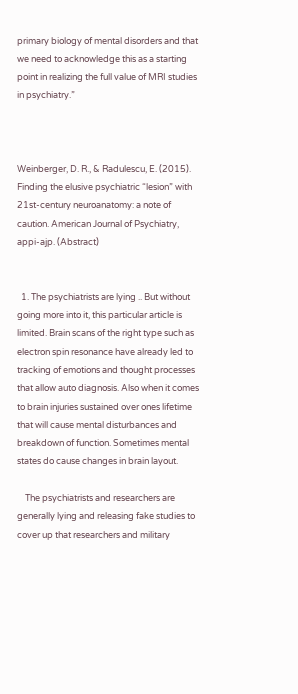primary biology of mental disorders and that we need to acknowledge this as a starting point in realizing the full value of MRI studies in psychiatry.”



Weinberger, D. R., & Radulescu, E. (2015). Finding the elusive psychiatric “lesion” with 21st-century neuroanatomy: a note of caution. American Journal of Psychiatry, appi-ajp. (Abstract)


  1. The psychiatrists are lying .. But without going more into it, this particular article is limited. Brain scans of the right type such as electron spin resonance have already led to tracking of emotions and thought processes that allow auto diagnosis. Also when it comes to brain injuries sustained over ones lifetime that will cause mental disturbances and breakdown of function. Sometimes mental states do cause changes in brain layout.

    The psychiatrists and researchers are generally lying and releasing fake studies to cover up that researchers and military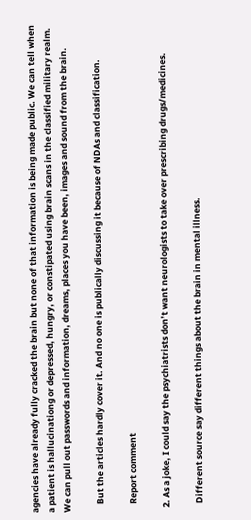agencies have already fully cracked the brain but none of that information is being made public. We can tell when a patient is hallucinationg or depressed, hungry, or constipated using brain scans in the classified military realm. We can pull out passwords and information, dreams, places you have been, images and sound from the brain.

    But the articles hardly cover it. And no one is publically discussing it because of NDAs and classification.

    Report comment

  2. As a joke, I could say the psychiatrists don’t want neurologists to take over prescribing drugs/medicines.

    Different source say different things about the brain in mental illness.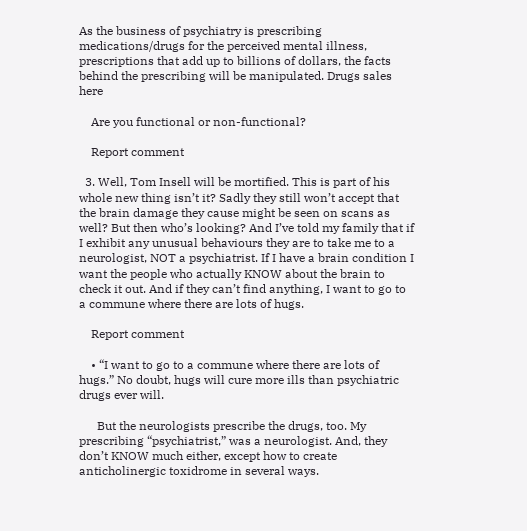As the business of psychiatry is prescribing medications/drugs for the perceived mental illness, prescriptions that add up to billions of dollars, the facts behind the prescribing will be manipulated. Drugs sales here

    Are you functional or non-functional?

    Report comment

  3. Well, Tom Insell will be mortified. This is part of his whole new thing isn’t it? Sadly they still won’t accept that the brain damage they cause might be seen on scans as well? But then who’s looking? And I’ve told my family that if I exhibit any unusual behaviours they are to take me to a neurologist, NOT a psychiatrist. If I have a brain condition I want the people who actually KNOW about the brain to check it out. And if they can’t find anything, I want to go to a commune where there are lots of hugs.

    Report comment

    • “I want to go to a commune where there are lots of hugs.” No doubt, hugs will cure more ills than psychiatric drugs ever will.

      But the neurologists prescribe the drugs, too. My prescribing “psychiatrist,” was a neurologist. And, they don’t KNOW much either, except how to create anticholinergic toxidrome in several ways.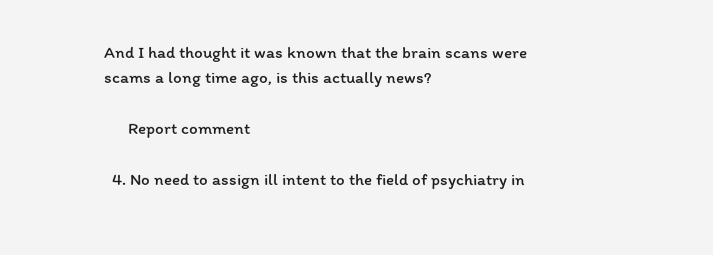And I had thought it was known that the brain scans were scams a long time ago, is this actually news?

      Report comment

  4. No need to assign ill intent to the field of psychiatry in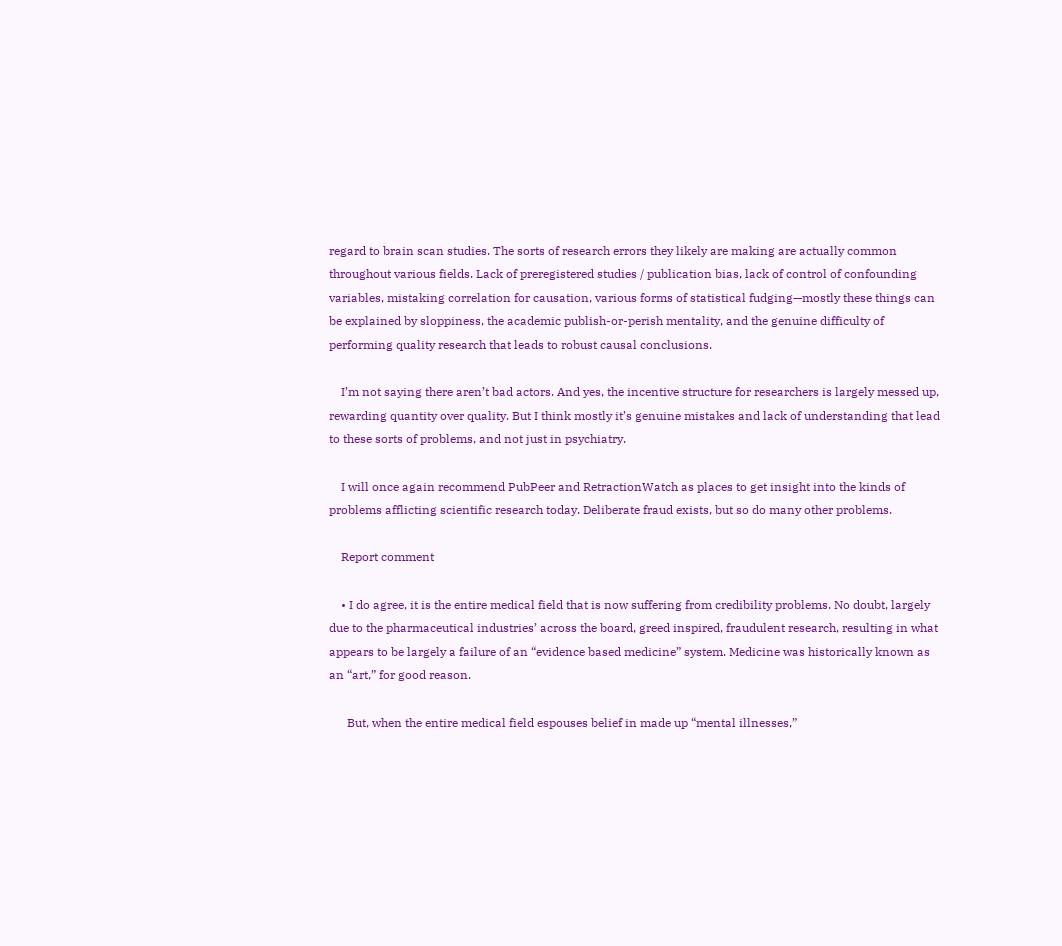regard to brain scan studies. The sorts of research errors they likely are making are actually common throughout various fields. Lack of preregistered studies / publication bias, lack of control of confounding variables, mistaking correlation for causation, various forms of statistical fudging—mostly these things can be explained by sloppiness, the academic publish-or-perish mentality, and the genuine difficulty of performing quality research that leads to robust causal conclusions.

    I’m not saying there aren’t bad actors. And yes, the incentive structure for researchers is largely messed up, rewarding quantity over quality. But I think mostly it’s genuine mistakes and lack of understanding that lead to these sorts of problems, and not just in psychiatry.

    I will once again recommend PubPeer and RetractionWatch as places to get insight into the kinds of problems afflicting scientific research today. Deliberate fraud exists, but so do many other problems.

    Report comment

    • I do agree, it is the entire medical field that is now suffering from credibility problems. No doubt, largely due to the pharmaceutical industries’ across the board, greed inspired, fraudulent research, resulting in what appears to be largely a failure of an “evidence based medicine” system. Medicine was historically known as an “art,” for good reason.

      But, when the entire medical field espouses belief in made up “mental illnesses,”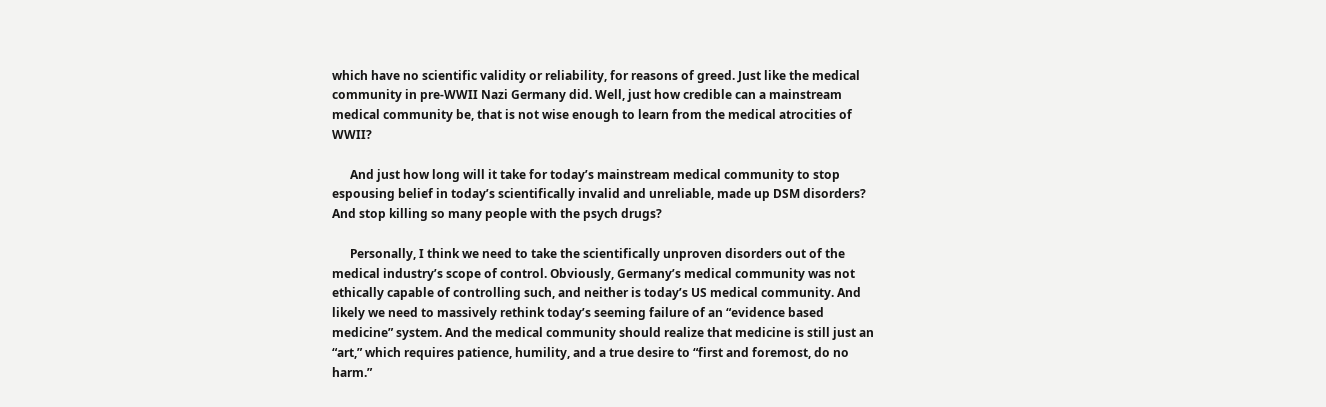which have no scientific validity or reliability, for reasons of greed. Just like the medical community in pre-WWII Nazi Germany did. Well, just how credible can a mainstream medical community be, that is not wise enough to learn from the medical atrocities of WWII?

      And just how long will it take for today’s mainstream medical community to stop espousing belief in today’s scientifically invalid and unreliable, made up DSM disorders? And stop killing so many people with the psych drugs?

      Personally, I think we need to take the scientifically unproven disorders out of the medical industry’s scope of control. Obviously, Germany’s medical community was not ethically capable of controlling such, and neither is today’s US medical community. And likely we need to massively rethink today’s seeming failure of an “evidence based medicine” system. And the medical community should realize that medicine is still just an “art,” which requires patience, humility, and a true desire to “first and foremost, do no harm.”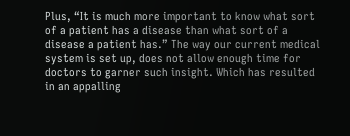Plus, “It is much more important to know what sort of a patient has a disease than what sort of a disease a patient has.” The way our current medical system is set up, does not allow enough time for doctors to garner such insight. Which has resulted in an appalling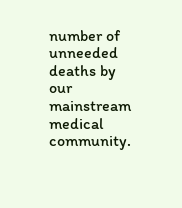number of unneeded deaths by our mainstream medical community.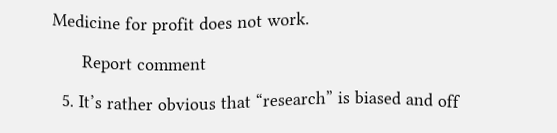Medicine for profit does not work.

      Report comment

  5. It’s rather obvious that “research” is biased and off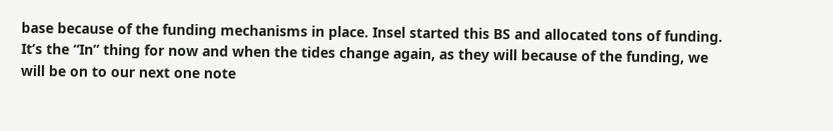base because of the funding mechanisms in place. Insel started this BS and allocated tons of funding. It’s the “In” thing for now and when the tides change again, as they will because of the funding, we will be on to our next one note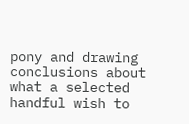pony and drawing conclusions about what a selected handful wish to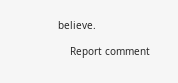believe.

    Report comment